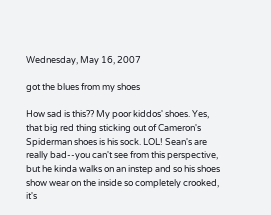Wednesday, May 16, 2007

got the blues from my shoes

How sad is this?? My poor kiddos' shoes. Yes, that big red thing sticking out of Cameron's Spiderman shoes is his sock. LOL! Sean's are really bad--you can't see from this perspective, but he kinda walks on an instep and so his shoes show wear on the inside so completely crooked, it's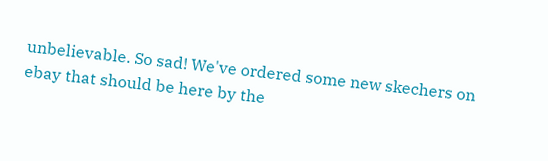unbelievable. So sad! We've ordered some new skechers on ebay that should be here by the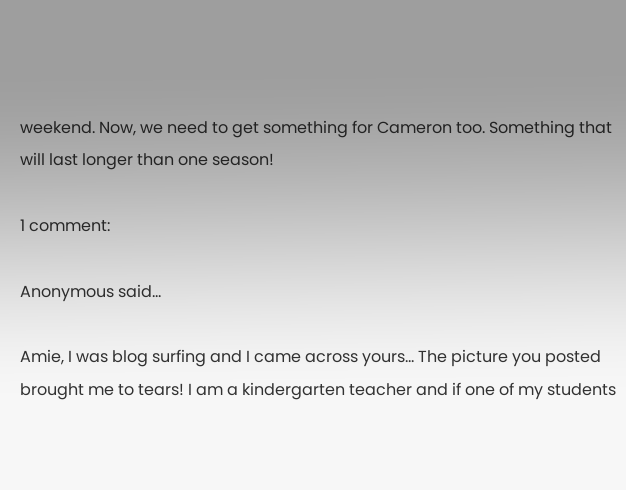weekend. Now, we need to get something for Cameron too. Something that will last longer than one season!

1 comment:

Anonymous said...

Amie, I was blog surfing and I came across yours... The picture you posted brought me to tears! I am a kindergarten teacher and if one of my students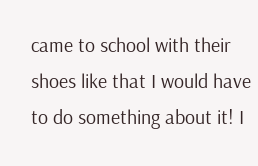came to school with their shoes like that I would have to do something about it! I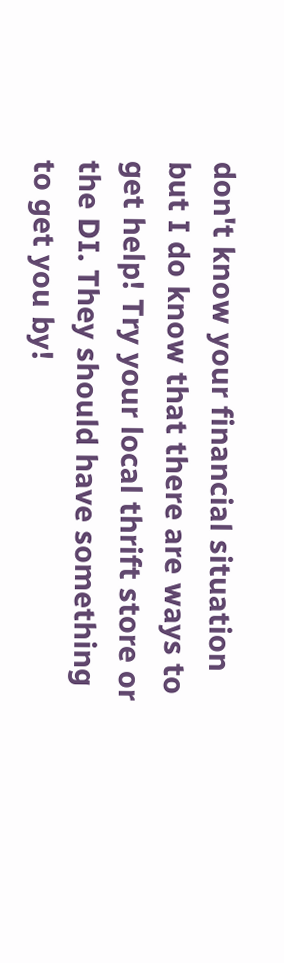don't know your financial situation but I do know that there are ways to get help! Try your local thrift store or the DI. They should have something to get you by!